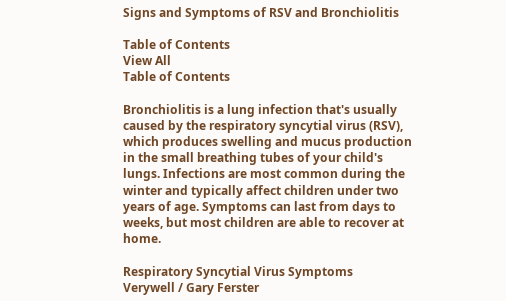Signs and Symptoms of RSV and Bronchiolitis

Table of Contents
View All
Table of Contents

Bronchiolitis is a lung infection that's usually caused by the respiratory syncytial virus (RSV), which produces swelling and mucus production in the small breathing tubes of your child's lungs. Infections are most common during the winter and typically affect children under two years of age. Symptoms can last from days to weeks, but most children are able to recover at home.

Respiratory Syncytial Virus Symptoms
Verywell / Gary Ferster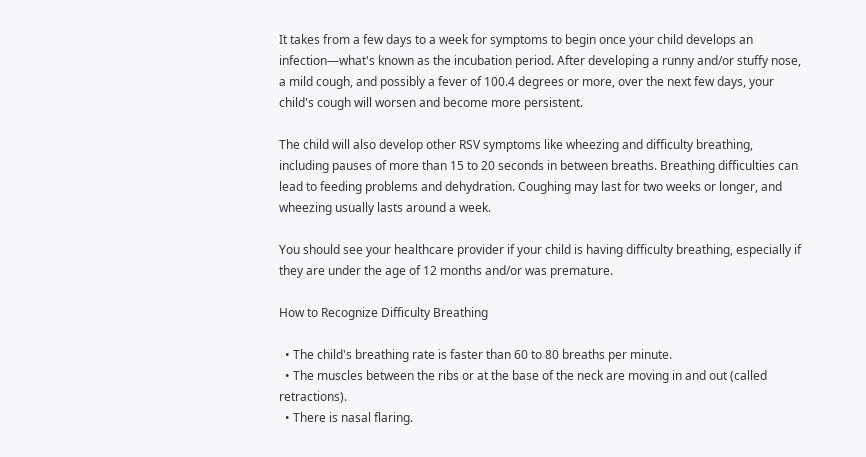It takes from a few days to a week for symptoms to begin once your child develops an infection—what's known as the incubation period. After developing a runny and/or stuffy nose, a mild cough, and possibly a fever of 100.4 degrees or more, over the next few days, your child's cough will worsen and become more persistent.

The child will also develop other RSV symptoms like wheezing and difficulty breathing, including pauses of more than 15 to 20 seconds in between breaths. Breathing difficulties can lead to feeding problems and dehydration. Coughing may last for two weeks or longer, and wheezing usually lasts around a week.

You should see your healthcare provider if your child is having difficulty breathing, especially if they are under the age of 12 months and/or was premature.

How to Recognize Difficulty Breathing

  • The child's breathing rate is faster than 60 to 80 breaths per minute.
  • The muscles between the ribs or at the base of the neck are moving in and out (called retractions).
  • There is nasal flaring.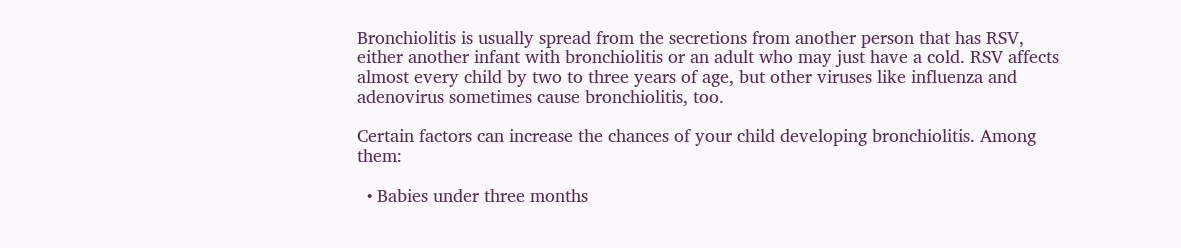Bronchiolitis is usually spread from the secretions from another person that has RSV, either another infant with bronchiolitis or an adult who may just have a cold. RSV affects almost every child by two to three years of age, but other viruses like influenza and adenovirus sometimes cause bronchiolitis, too.

Certain factors can increase the chances of your child developing bronchiolitis. Among them:

  • Babies under three months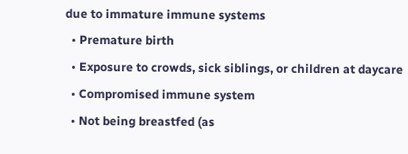due to immature immune systems
  • Premature birth
  • Exposure to crowds, sick siblings, or children at daycare
  • Compromised immune system
  • Not being breastfed (as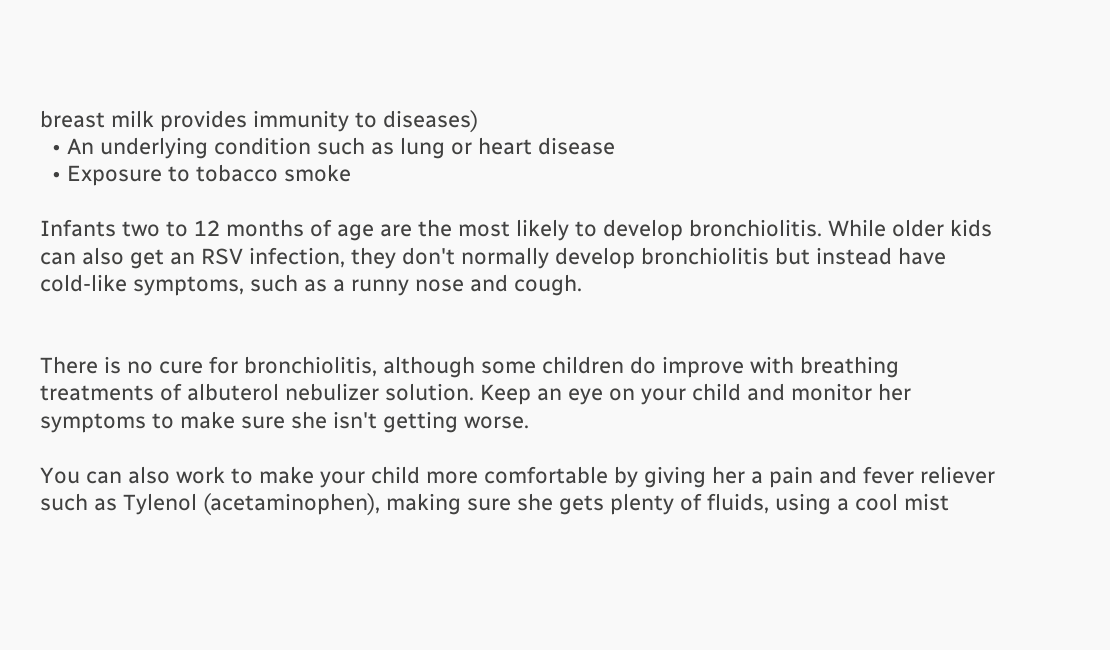breast milk provides immunity to diseases)
  • An underlying condition such as lung or heart disease
  • Exposure to tobacco smoke

Infants two to 12 months of age are the most likely to develop bronchiolitis. While older kids can also get an RSV infection, they don't normally develop bronchiolitis but instead have cold-like symptoms, such as a runny nose and cough.


There is no cure for bronchiolitis, although some children do improve with breathing treatments of albuterol nebulizer solution. Keep an eye on your child and monitor her symptoms to make sure she isn't getting worse.

You can also work to make your child more comfortable by giving her a pain and fever reliever such as Tylenol (acetaminophen), making sure she gets plenty of fluids, using a cool mist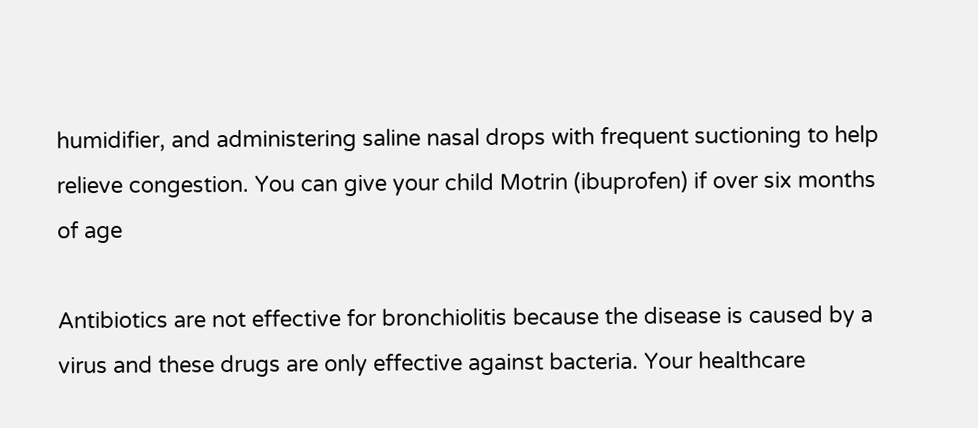humidifier, and administering saline nasal drops with frequent suctioning to help relieve congestion. You can give your child Motrin (ibuprofen) if over six months of age

Antibiotics are not effective for bronchiolitis because the disease is caused by a virus and these drugs are only effective against bacteria. Your healthcare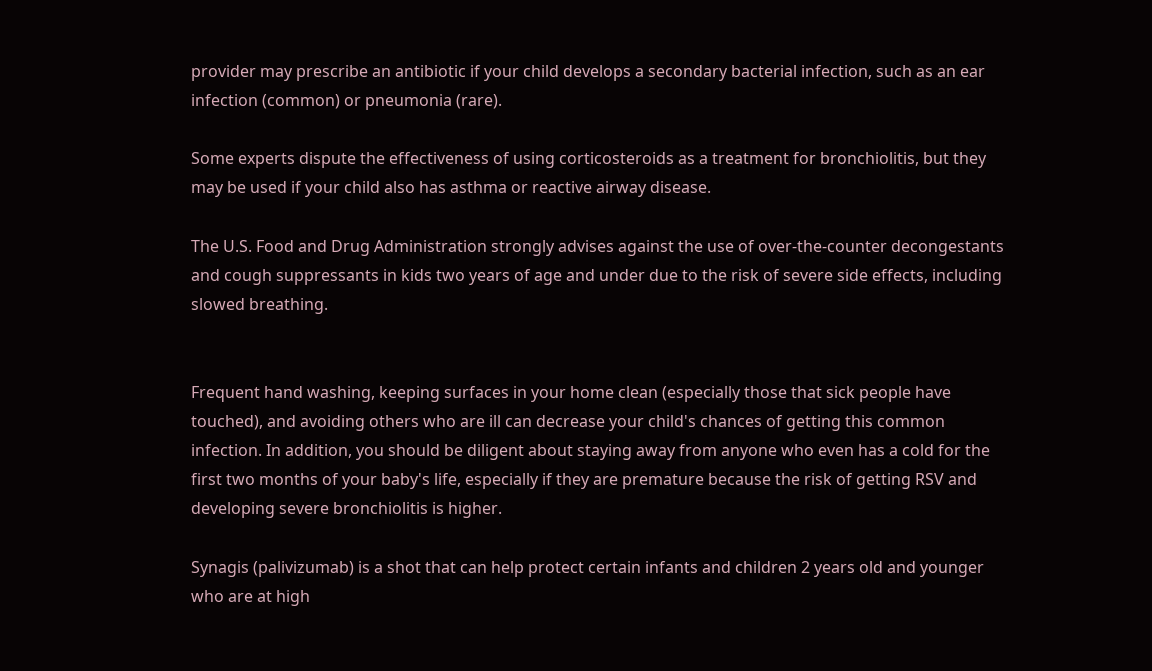provider may prescribe an antibiotic if your child develops a secondary bacterial infection, such as an ear infection (common) or pneumonia (rare).

Some experts dispute the effectiveness of using corticosteroids as a treatment for bronchiolitis, but they may be used if your child also has asthma or reactive airway disease.

The U.S. Food and Drug Administration strongly advises against the use of over-the-counter decongestants and cough suppressants in kids two years of age and under due to the risk of severe side effects, including slowed breathing.


Frequent hand washing, keeping surfaces in your home clean (especially those that sick people have touched), and avoiding others who are ill can decrease your child's chances of getting this common infection. In addition, you should be diligent about staying away from anyone who even has a cold for the first two months of your baby's life, especially if they are premature because the risk of getting RSV and developing severe bronchiolitis is higher.

Synagis (palivizumab) is a shot that can help protect certain infants and children 2 years old and younger who are at high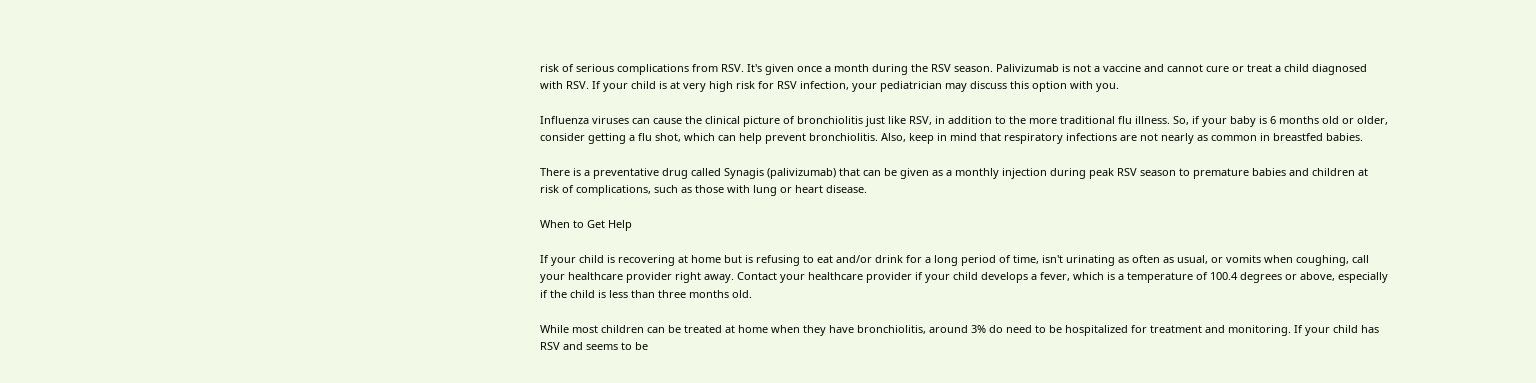risk of serious complications from RSV. It's given once a month during the RSV season. Palivizumab is not a vaccine and cannot cure or treat a child diagnosed with RSV. If your child is at very high risk for RSV infection, your pediatrician may discuss this option with you.

Influenza viruses can cause the clinical picture of bronchiolitis just like RSV, in addition to the more traditional flu illness. So, if your baby is 6 months old or older, consider getting a flu shot, which can help prevent bronchiolitis. Also, keep in mind that respiratory infections are not nearly as common in breastfed babies.

There is a preventative drug called Synagis (palivizumab) that can be given as a monthly injection during peak RSV season to premature babies and children at risk of complications, such as those with lung or heart disease.

When to Get Help

If your child is recovering at home but is refusing to eat and/or drink for a long period of time, isn't urinating as often as usual, or vomits when coughing, call your healthcare provider right away. Contact your healthcare provider if your child develops a fever, which is a temperature of 100.4 degrees or above, especially if the child is less than three months old.

While most children can be treated at home when they have bronchiolitis, around 3% do need to be hospitalized for treatment and monitoring. If your child has RSV and seems to be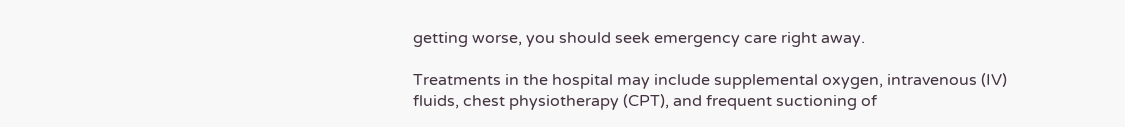getting worse, you should seek emergency care right away.

Treatments in the hospital may include supplemental oxygen, intravenous (IV) fluids, chest physiotherapy (CPT), and frequent suctioning of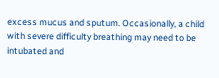excess mucus and sputum. Occasionally, a child with severe difficulty breathing may need to be intubated and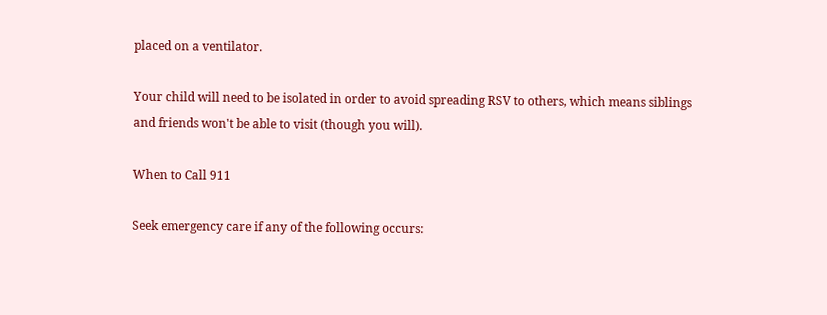placed on a ventilator.

Your child will need to be isolated in order to avoid spreading RSV to others, which means siblings and friends won't be able to visit (though you will).

When to Call 911

Seek emergency care if any of the following occurs: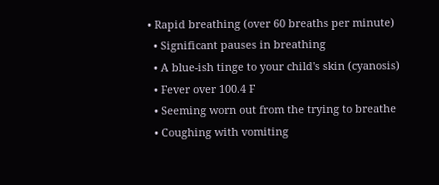• Rapid breathing (over 60 breaths per minute)
  • Significant pauses in breathing
  • A blue-ish tinge to your child's skin (cyanosis)
  • Fever over 100.4 F
  • Seeming worn out from the trying to breathe
  • Coughing with vomiting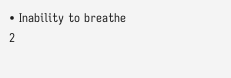• Inability to breathe
2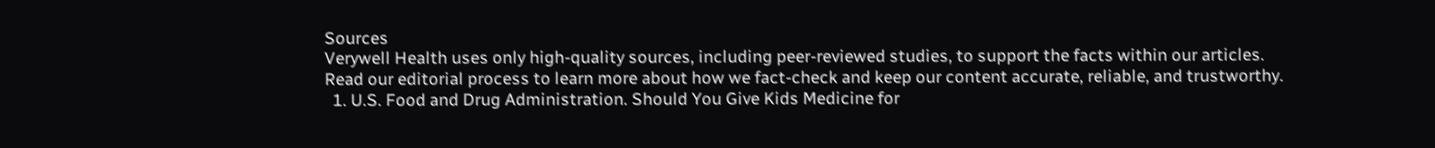Sources
Verywell Health uses only high-quality sources, including peer-reviewed studies, to support the facts within our articles. Read our editorial process to learn more about how we fact-check and keep our content accurate, reliable, and trustworthy.
  1. U.S. Food and Drug Administration. Should You Give Kids Medicine for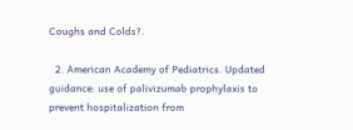Coughs and Colds?.

  2. American Academy of Pediatrics. Updated guidance: use of palivizumab prophylaxis to prevent hospitalization from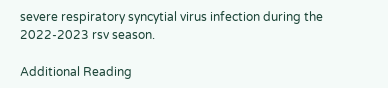severe respiratory syncytial virus infection during the 2022-2023 rsv season.

Additional Reading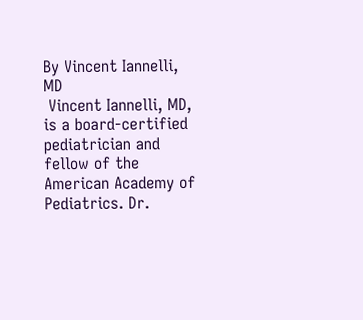By Vincent Iannelli, MD
 Vincent Iannelli, MD, is a board-certified pediatrician and fellow of the American Academy of Pediatrics. Dr.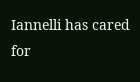Iannelli has cared for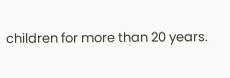children for more than 20 years.